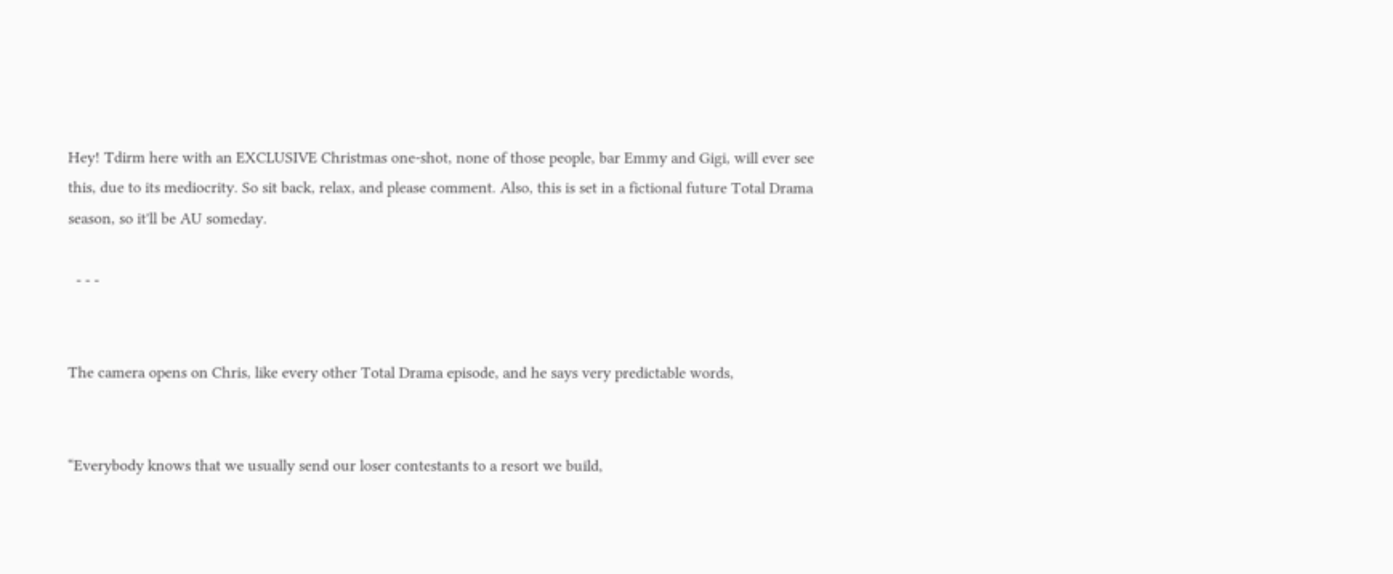Hey! Tdirm here with an EXCLUSIVE Christmas one-shot, none of those people, bar Emmy and Gigi, will ever see this, due to its mediocrity. So sit back, relax, and please comment. Also, this is set in a fictional future Total Drama season, so it'll be AU someday.

  - - -


The camera opens on Chris, like every other Total Drama episode, and he says very predictable words,


“Everybody knows that we usually send our loser contestants to a resort we build,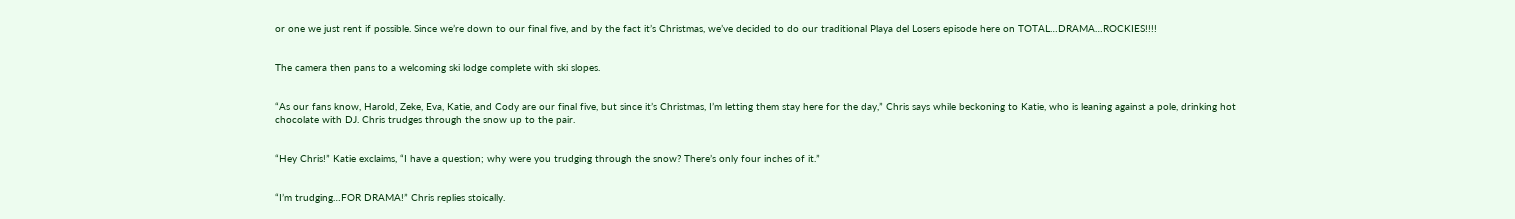or one we just rent if possible. Since we’re down to our final five, and by the fact it’s Christmas, we’ve decided to do our traditional Playa del Losers episode here on TOTAL…DRAMA…ROCKIES!!!!


The camera then pans to a welcoming ski lodge complete with ski slopes.


“As our fans know, Harold, Zeke, Eva, Katie, and Cody are our final five, but since it’s Christmas, I’m letting them stay here for the day,” Chris says while beckoning to Katie, who is leaning against a pole, drinking hot chocolate with DJ. Chris trudges through the snow up to the pair.


“Hey Chris!” Katie exclaims, “I have a question; why were you trudging through the snow? There’s only four inches of it.”


“I’m trudging…FOR DRAMA!” Chris replies stoically.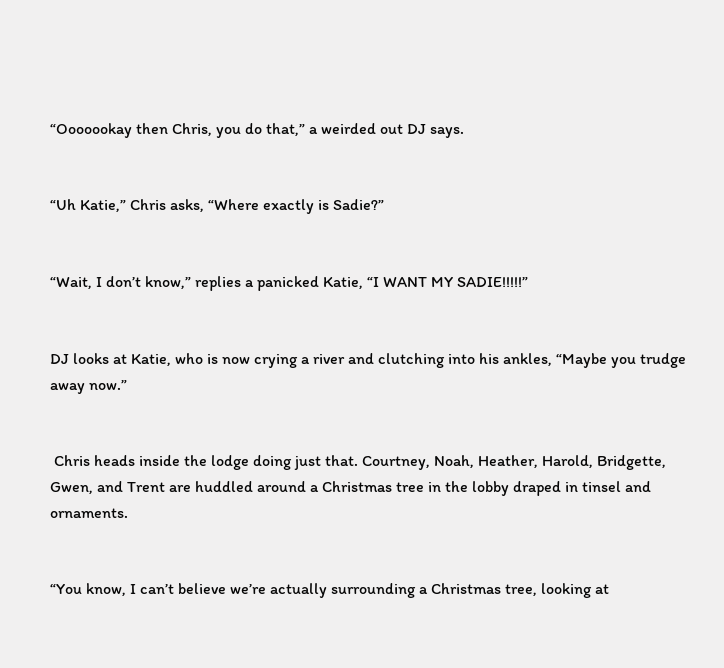“Ooooookay then Chris, you do that,” a weirded out DJ says.


“Uh Katie,” Chris asks, “Where exactly is Sadie?”


“Wait, I don’t know,” replies a panicked Katie, “I WANT MY SADIE!!!!!”


DJ looks at Katie, who is now crying a river and clutching into his ankles, “Maybe you trudge away now.”


 Chris heads inside the lodge doing just that. Courtney, Noah, Heather, Harold, Bridgette, Gwen, and Trent are huddled around a Christmas tree in the lobby draped in tinsel and ornaments.


“You know, I can’t believe we’re actually surrounding a Christmas tree, looking at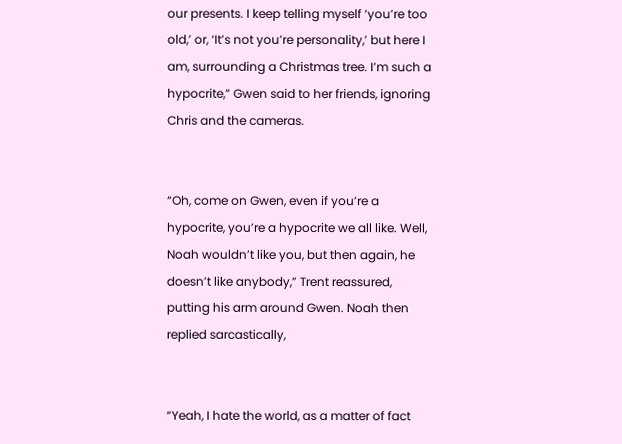our presents. I keep telling myself ‘you’re too old,’ or, ‘It’s not you’re personality,’ but here I am, surrounding a Christmas tree. I’m such a hypocrite,” Gwen said to her friends, ignoring Chris and the cameras.


“Oh, come on Gwen, even if you’re a hypocrite, you’re a hypocrite we all like. Well, Noah wouldn’t like you, but then again, he doesn’t like anybody,” Trent reassured, putting his arm around Gwen. Noah then replied sarcastically,


“Yeah, I hate the world, as a matter of fact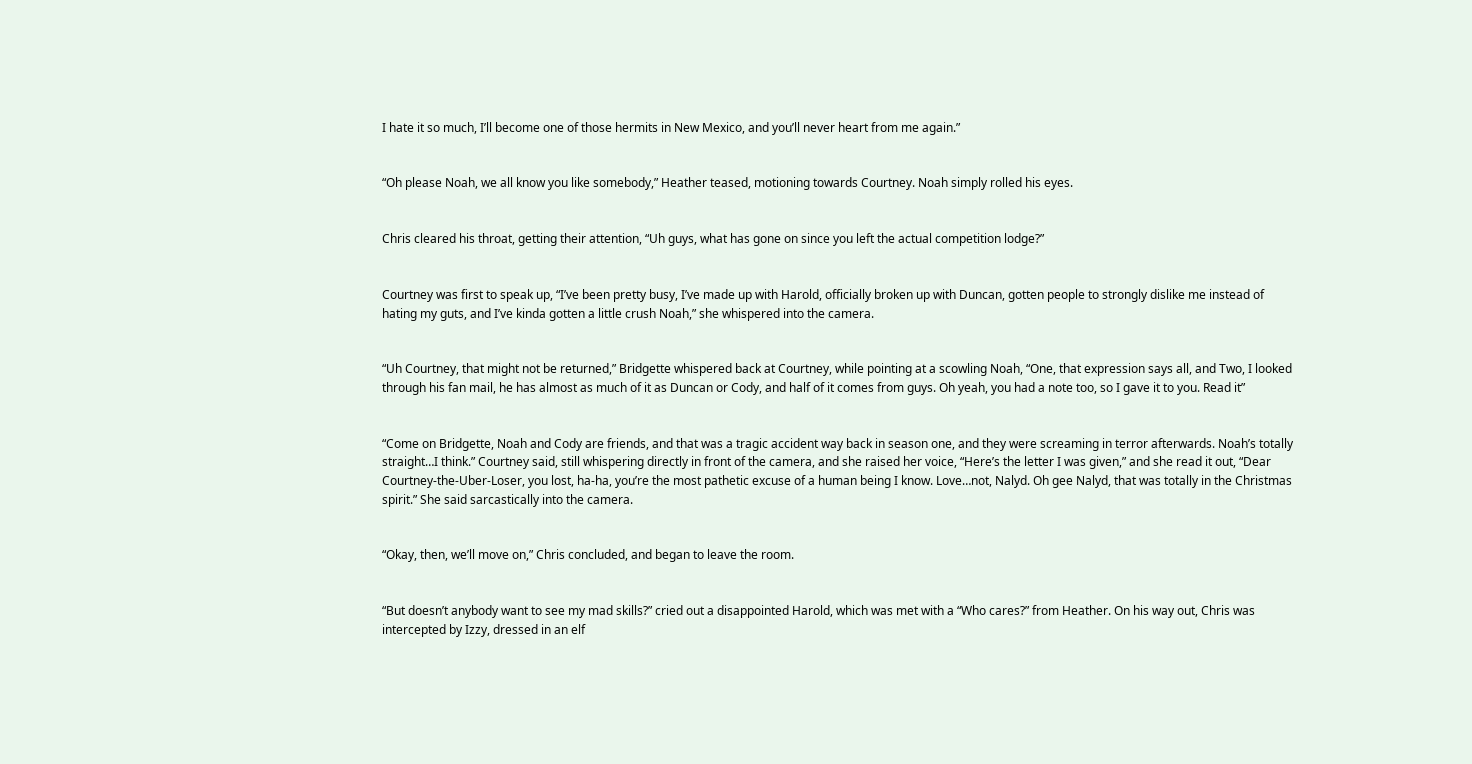I hate it so much, I’ll become one of those hermits in New Mexico, and you’ll never heart from me again.”


“Oh please Noah, we all know you like somebody,” Heather teased, motioning towards Courtney. Noah simply rolled his eyes.


Chris cleared his throat, getting their attention, “Uh guys, what has gone on since you left the actual competition lodge?”


Courtney was first to speak up, “I’ve been pretty busy, I’ve made up with Harold, officially broken up with Duncan, gotten people to strongly dislike me instead of hating my guts, and I’ve kinda gotten a little crush Noah,” she whispered into the camera.


“Uh Courtney, that might not be returned,” Bridgette whispered back at Courtney, while pointing at a scowling Noah, “One, that expression says all, and Two, I looked through his fan mail, he has almost as much of it as Duncan or Cody, and half of it comes from guys. Oh yeah, you had a note too, so I gave it to you. Read it”


“Come on Bridgette, Noah and Cody are friends, and that was a tragic accident way back in season one, and they were screaming in terror afterwards. Noah’s totally straight…I think.” Courtney said, still whispering directly in front of the camera, and she raised her voice, “Here’s the letter I was given,” and she read it out, “Dear Courtney-the-Uber-Loser, you lost, ha-ha, you’re the most pathetic excuse of a human being I know. Love…not, Nalyd. Oh gee Nalyd, that was totally in the Christmas spirit.” She said sarcastically into the camera.


“Okay, then, we’ll move on,” Chris concluded, and began to leave the room.


“But doesn’t anybody want to see my mad skills?” cried out a disappointed Harold, which was met with a “Who cares?” from Heather. On his way out, Chris was intercepted by Izzy, dressed in an elf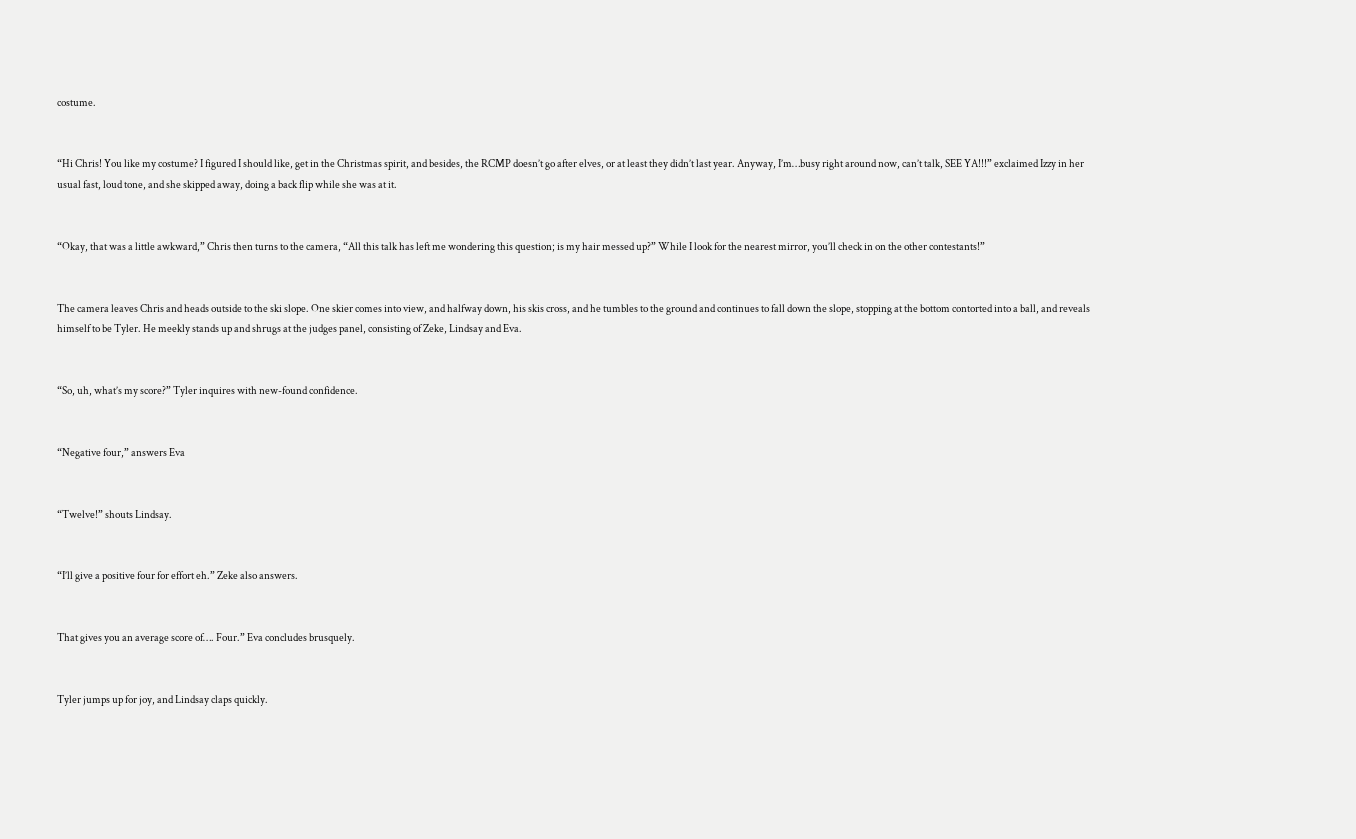costume.


“Hi Chris! You like my costume? I figured I should like, get in the Christmas spirit, and besides, the RCMP doesn’t go after elves, or at least they didn’t last year. Anyway, I’m…busy right around now, can’t talk, SEE YA!!!” exclaimed Izzy in her usual fast, loud tone, and she skipped away, doing a back flip while she was at it.


“Okay, that was a little awkward,” Chris then turns to the camera, “All this talk has left me wondering this question; is my hair messed up?” While I look for the nearest mirror, you’ll check in on the other contestants!”


The camera leaves Chris and heads outside to the ski slope. One skier comes into view, and halfway down, his skis cross, and he tumbles to the ground and continues to fall down the slope, stopping at the bottom contorted into a ball, and reveals himself to be Tyler. He meekly stands up and shrugs at the judges panel, consisting of Zeke, Lindsay and Eva.


“So, uh, what’s my score?” Tyler inquires with new-found confidence.


“Negative four,” answers Eva


“Twelve!” shouts Lindsay.


“I’ll give a positive four for effort eh.” Zeke also answers.


That gives you an average score of…. Four.” Eva concludes brusquely.


Tyler jumps up for joy, and Lindsay claps quickly.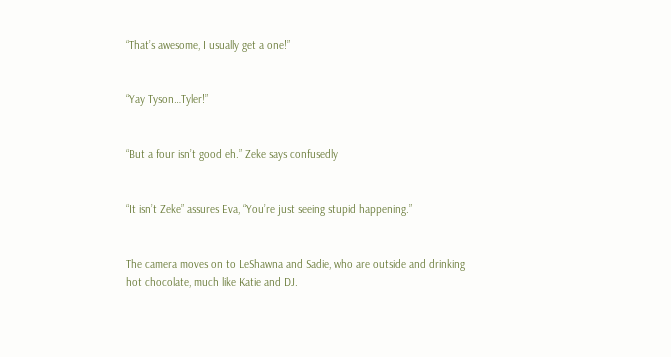“That’s awesome, I usually get a one!”


“Yay Tyson…Tyler!”


“But a four isn’t good eh.” Zeke says confusedly


“It isn’t Zeke” assures Eva, “You’re just seeing stupid happening.”


The camera moves on to LeShawna and Sadie, who are outside and drinking hot chocolate, much like Katie and DJ.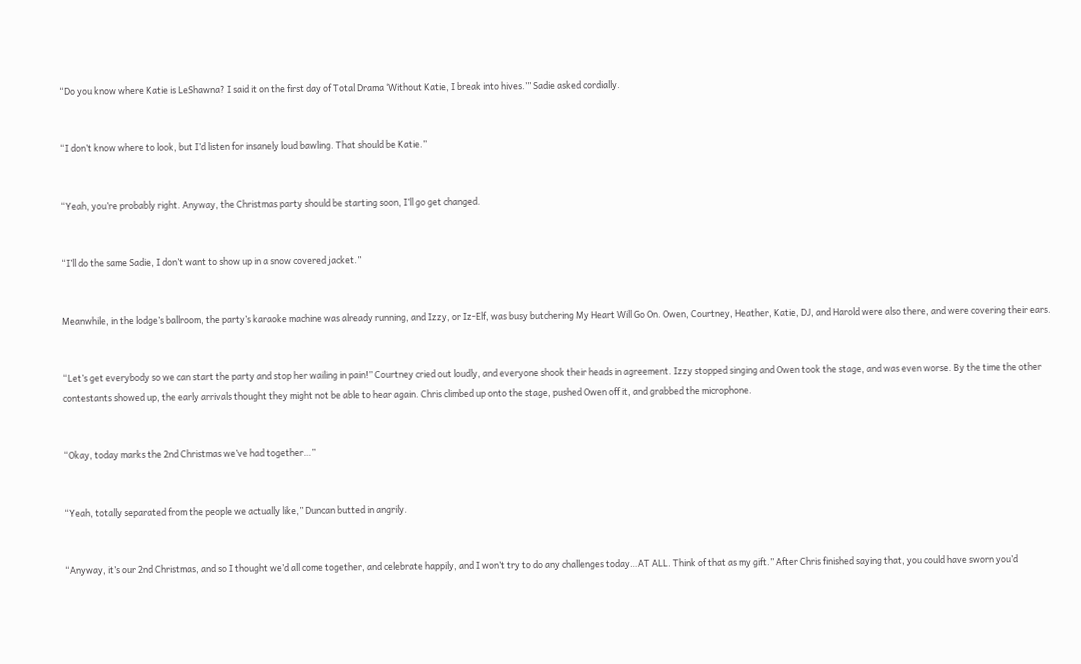“Do you know where Katie is LeShawna? I said it on the first day of Total Drama ‘Without Katie, I break into hives.’” Sadie asked cordially.


“I don’t know where to look, but I’d listen for insanely loud bawling. That should be Katie.”


“Yeah, you’re probably right. Anyway, the Christmas party should be starting soon, I’ll go get changed.


“I’ll do the same Sadie, I don’t want to show up in a snow covered jacket.”


Meanwhile, in the lodge’s ballroom, the party’s karaoke machine was already running, and Izzy, or Iz-Elf, was busy butchering My Heart Will Go On. Owen, Courtney, Heather, Katie, DJ, and Harold were also there, and were covering their ears.


“Let’s get everybody so we can start the party and stop her wailing in pain!” Courtney cried out loudly, and everyone shook their heads in agreement. Izzy stopped singing and Owen took the stage, and was even worse. By the time the other contestants showed up, the early arrivals thought they might not be able to hear again. Chris climbed up onto the stage, pushed Owen off it, and grabbed the microphone.


“Okay, today marks the 2nd Christmas we’ve had together…”


“Yeah, totally separated from the people we actually like,” Duncan butted in angrily.


“Anyway, it’s our 2nd Christmas, and so I thought we’d all come together, and celebrate happily, and I won’t try to do any challenges today…AT ALL. Think of that as my gift.” After Chris finished saying that, you could have sworn you’d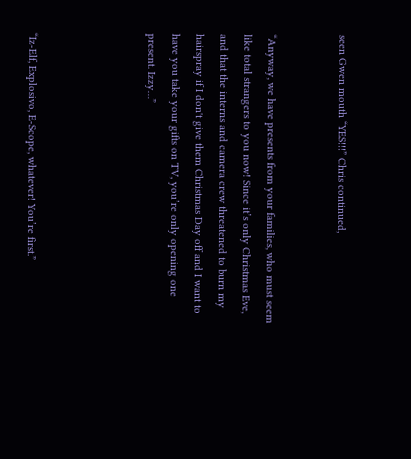seen Gwen mouth “YES!!!” Chris continued,


“Anyway, we have presents from your families, who must seem like total strangers to you now! Since it’s only Christmas Eve, and that the interns and camera crew threatened to burn my hairspray if I don't give them Christmas Day off and I want to have you take your gifts on TV, you’re only opening one present. Izzy…”




“Iz-Elf, Explosivo, E-Scope, whatever! You’re first.”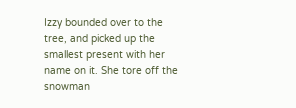Izzy bounded over to the tree, and picked up the smallest present with her name on it. She tore off the snowman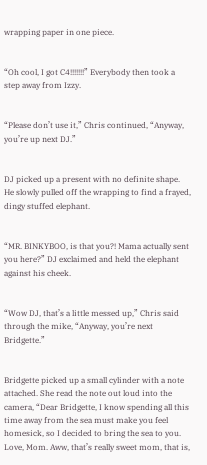wrapping paper in one piece.


“Oh cool, I got C4!!!!!!!” Everybody then took a step away from Izzy.


“Please don’t use it,” Chris continued, “Anyway, you’re up next DJ.”


DJ picked up a present with no definite shape. He slowly pulled off the wrapping to find a frayed, dingy stuffed elephant.


“MR. BINKYBOO, is that you?! Mama actually sent you here?” DJ exclaimed and held the elephant against his cheek.


“Wow DJ, that’s a little messed up,” Chris said through the mike, “Anyway, you’re next Bridgette.”


Bridgette picked up a small cylinder with a note attached. She read the note out loud into the camera, “Dear Bridgette, I know spending all this time away from the sea must make you feel homesick, so I decided to bring the sea to you. Love, Mom. Aww, that’s really sweet mom, that is,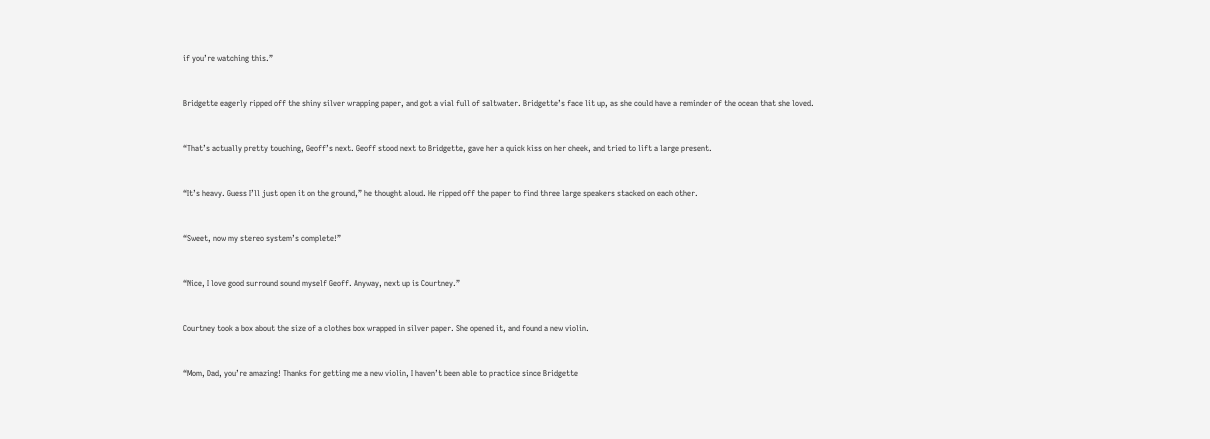if you’re watching this.”


Bridgette eagerly ripped off the shiny silver wrapping paper, and got a vial full of saltwater. Bridgette’s face lit up, as she could have a reminder of the ocean that she loved.


“That’s actually pretty touching, Geoff’s next. Geoff stood next to Bridgette, gave her a quick kiss on her cheek, and tried to lift a large present.


“It’s heavy. Guess I’ll just open it on the ground,” he thought aloud. He ripped off the paper to find three large speakers stacked on each other.


“Sweet, now my stereo system’s complete!”


“Nice, I love good surround sound myself Geoff. Anyway, next up is Courtney.”


Courtney took a box about the size of a clothes box wrapped in silver paper. She opened it, and found a new violin.


“Mom, Dad, you’re amazing! Thanks for getting me a new violin, I haven’t been able to practice since Bridgette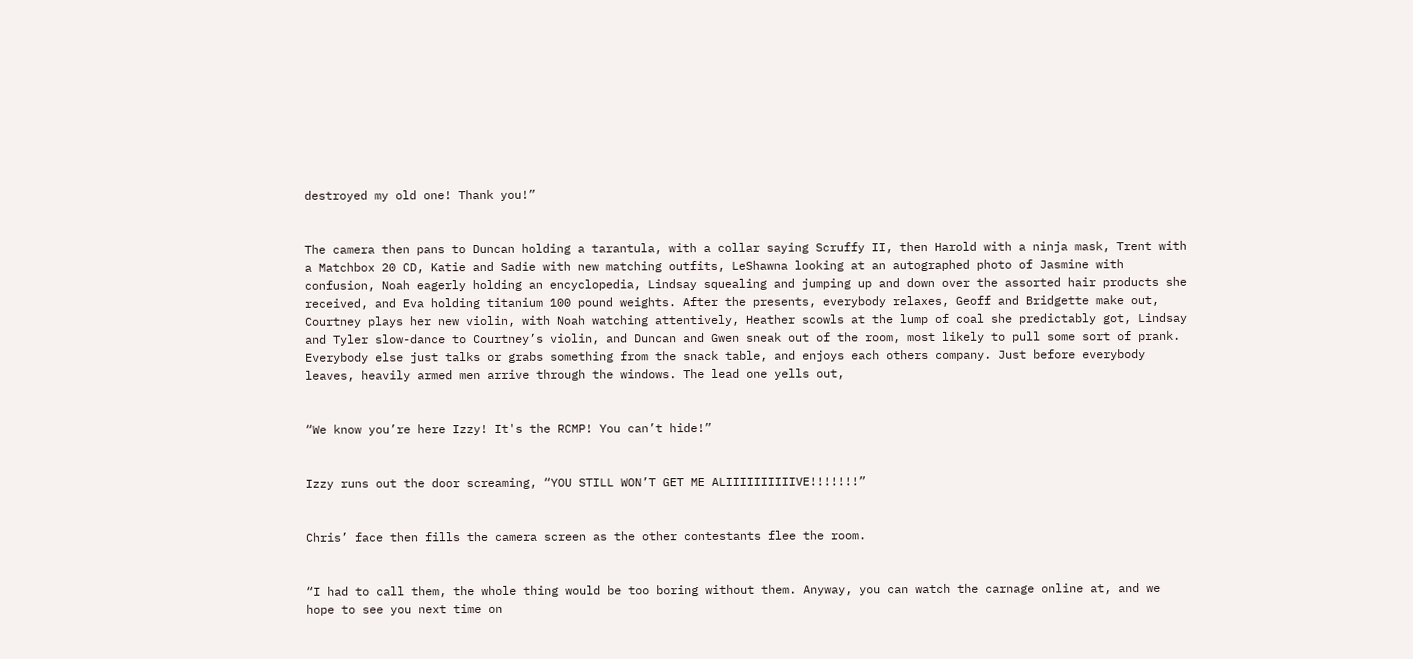destroyed my old one! Thank you!”


The camera then pans to Duncan holding a tarantula, with a collar saying Scruffy II, then Harold with a ninja mask, Trent with a Matchbox 20 CD, Katie and Sadie with new matching outfits, LeShawna looking at an autographed photo of Jasmine with confusion, Noah eagerly holding an encyclopedia, Lindsay squealing and jumping up and down over the assorted hair products she received, and Eva holding titanium 100 pound weights. After the presents, everybody relaxes, Geoff and Bridgette make out, Courtney plays her new violin, with Noah watching attentively, Heather scowls at the lump of coal she predictably got, Lindsay and Tyler slow-dance to Courtney’s violin, and Duncan and Gwen sneak out of the room, most likely to pull some sort of prank. Everybody else just talks or grabs something from the snack table, and enjoys each others company. Just before everybody leaves, heavily armed men arrive through the windows. The lead one yells out,


“We know you’re here Izzy! It's the RCMP! You can’t hide!”


Izzy runs out the door screaming, “YOU STILL WON’T GET ME ALIIIIIIIIIIVE!!!!!!!”


Chris’ face then fills the camera screen as the other contestants flee the room.


“I had to call them, the whole thing would be too boring without them. Anyway, you can watch the carnage online at, and we hope to see you next time on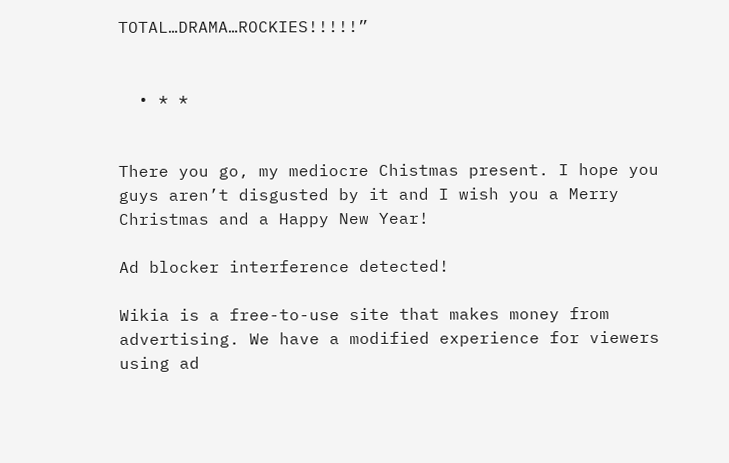TOTAL…DRAMA…ROCKIES!!!!!”


  • * *


There you go, my mediocre Chistmas present. I hope you guys aren’t disgusted by it and I wish you a Merry Christmas and a Happy New Year!

Ad blocker interference detected!

Wikia is a free-to-use site that makes money from advertising. We have a modified experience for viewers using ad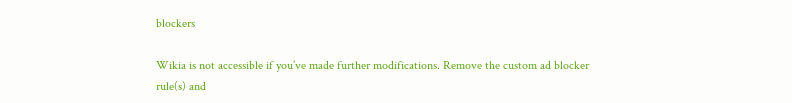blockers

Wikia is not accessible if you’ve made further modifications. Remove the custom ad blocker rule(s) and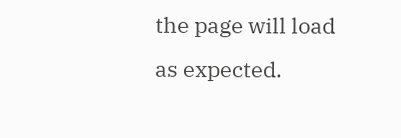the page will load as expected.